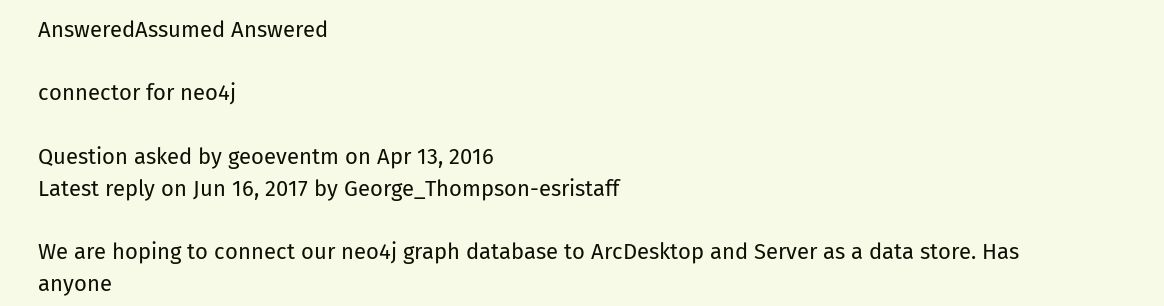AnsweredAssumed Answered

connector for neo4j

Question asked by geoeventm on Apr 13, 2016
Latest reply on Jun 16, 2017 by George_Thompson-esristaff

We are hoping to connect our neo4j graph database to ArcDesktop and Server as a data store. Has anyone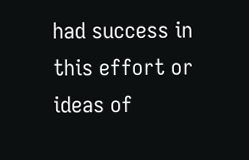had success in this effort or ideas of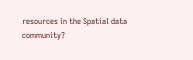resources in the Spatial data community?